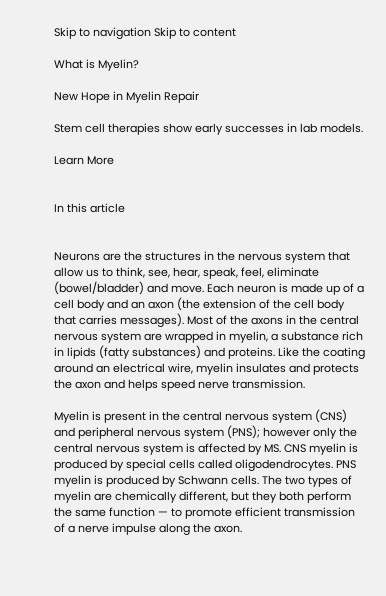Skip to navigation Skip to content

What is Myelin?

New Hope in Myelin Repair

Stem cell therapies show early successes in lab models.

Learn More


In this article


Neurons are the structures in the nervous system that allow us to think, see, hear, speak, feel, eliminate (bowel/bladder) and move. Each neuron is made up of a cell body and an axon (the extension of the cell body that carries messages). Most of the axons in the central nervous system are wrapped in myelin, a substance rich in lipids (fatty substances) and proteins. Like the coating around an electrical wire, myelin insulates and protects the axon and helps speed nerve transmission.

Myelin is present in the central nervous system (CNS) and peripheral nervous system (PNS); however only the central nervous system is affected by MS. CNS myelin is produced by special cells called oligodendrocytes. PNS myelin is produced by Schwann cells. The two types of myelin are chemically different, but they both perform the same function — to promote efficient transmission of a nerve impulse along the axon.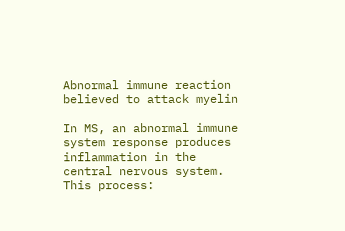Abnormal immune reaction believed to attack myelin

In MS, an abnormal immune system response produces inflammation in the central nervous system. This process: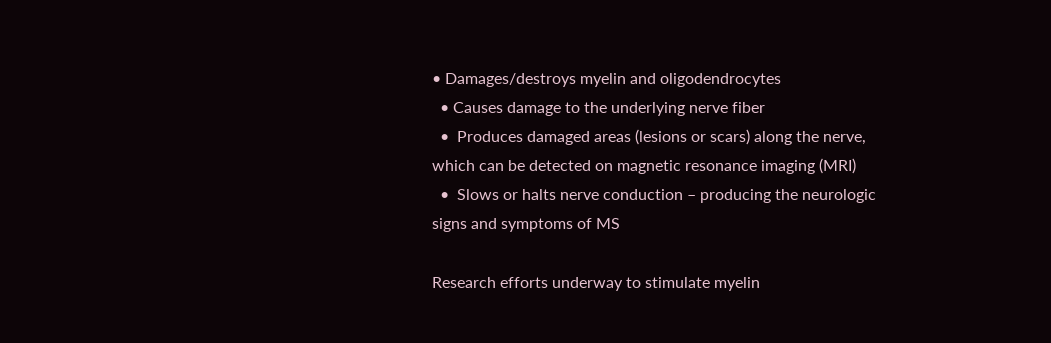• Damages/destroys myelin and oligodendrocytes
  • Causes damage to the underlying nerve fiber
  •  Produces damaged areas (lesions or scars) along the nerve, which can be detected on magnetic resonance imaging (MRI)
  •  Slows or halts nerve conduction – producing the neurologic signs and symptoms of MS

Research efforts underway to stimulate myelin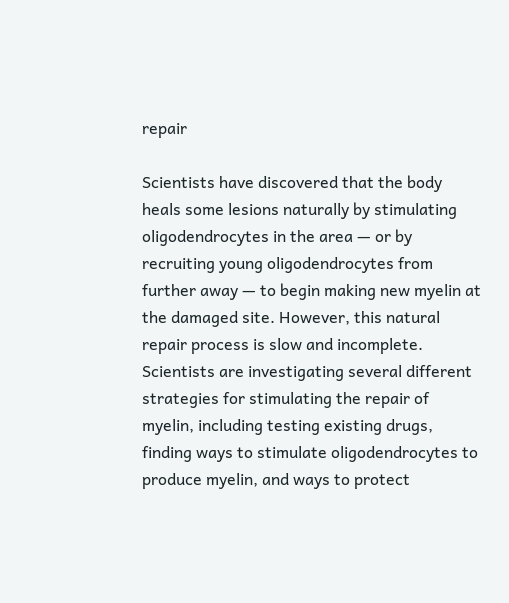repair

Scientists have discovered that the body heals some lesions naturally by stimulating oligodendrocytes in the area — or by recruiting young oligodendrocytes from further away — to begin making new myelin at the damaged site. However, this natural repair process is slow and incomplete. Scientists are investigating several different strategies for stimulating the repair of myelin, including testing existing drugs, finding ways to stimulate oligodendrocytes to produce myelin, and ways to protect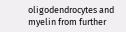oligodendrocytes and myelin from further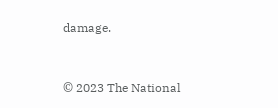damage.


© 2023 The National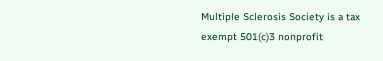Multiple Sclerosis Society is a tax exempt 501(c)3 nonprofit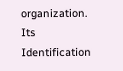organization. Its Identification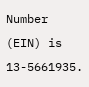Number (EIN) is 13-5661935.